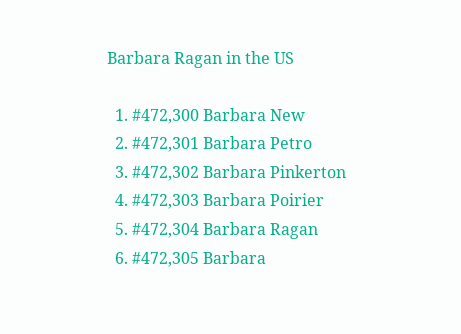Barbara Ragan in the US

  1. #472,300 Barbara New
  2. #472,301 Barbara Petro
  3. #472,302 Barbara Pinkerton
  4. #472,303 Barbara Poirier
  5. #472,304 Barbara Ragan
  6. #472,305 Barbara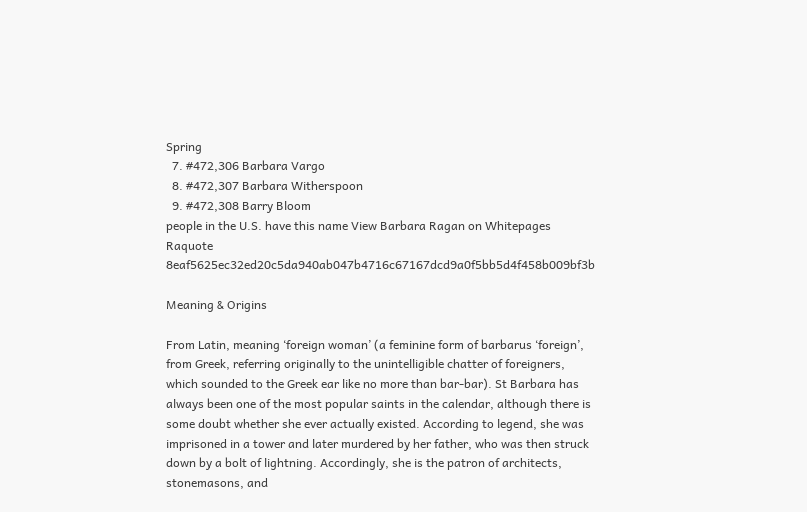Spring
  7. #472,306 Barbara Vargo
  8. #472,307 Barbara Witherspoon
  9. #472,308 Barry Bloom
people in the U.S. have this name View Barbara Ragan on Whitepages Raquote 8eaf5625ec32ed20c5da940ab047b4716c67167dcd9a0f5bb5d4f458b009bf3b

Meaning & Origins

From Latin, meaning ‘foreign woman’ (a feminine form of barbarus ‘foreign’, from Greek, referring originally to the unintelligible chatter of foreigners, which sounded to the Greek ear like no more than bar-bar). St Barbara has always been one of the most popular saints in the calendar, although there is some doubt whether she ever actually existed. According to legend, she was imprisoned in a tower and later murdered by her father, who was then struck down by a bolt of lightning. Accordingly, she is the patron of architects, stonemasons, and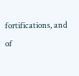fortifications, and of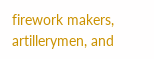firework makers, artillerymen, and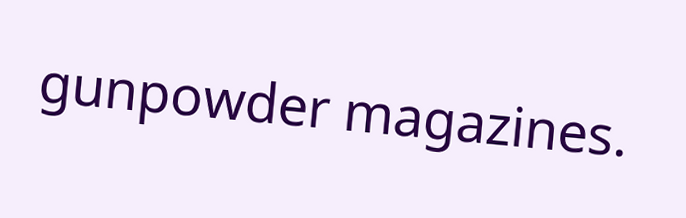gunpowder magazines.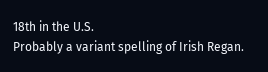18th in the U.S.
Probably a variant spelling of Irish Regan.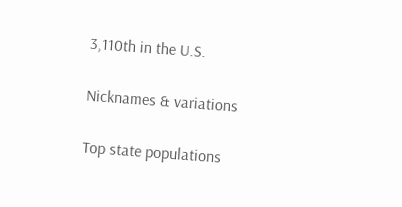3,110th in the U.S.

Nicknames & variations

Top state populations